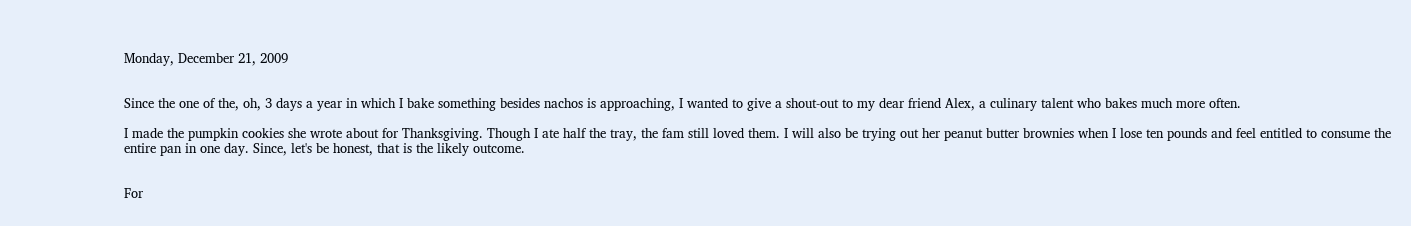Monday, December 21, 2009


Since the one of the, oh, 3 days a year in which I bake something besides nachos is approaching, I wanted to give a shout-out to my dear friend Alex, a culinary talent who bakes much more often.

I made the pumpkin cookies she wrote about for Thanksgiving. Though I ate half the tray, the fam still loved them. I will also be trying out her peanut butter brownies when I lose ten pounds and feel entitled to consume the entire pan in one day. Since, let's be honest, that is the likely outcome.


For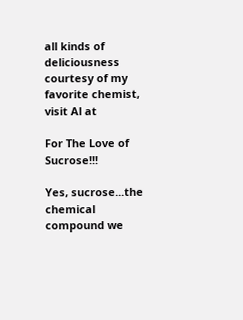all kinds of deliciousness courtesy of my favorite chemist, visit Al at

For The Love of Sucrose!!!

Yes, sucrose...the chemical compound we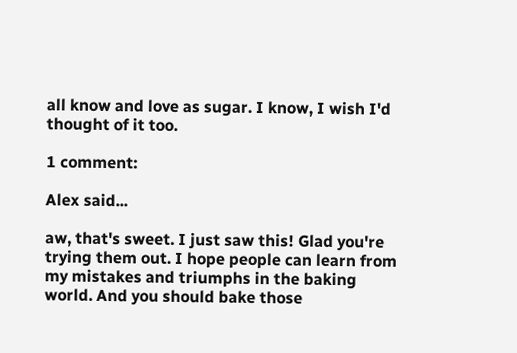all know and love as sugar. I know, I wish I'd thought of it too.

1 comment:

Alex said...

aw, that's sweet. I just saw this! Glad you're trying them out. I hope people can learn from my mistakes and triumphs in the baking world. And you should bake those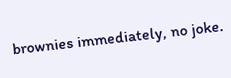brownies immediately, no joke.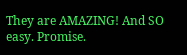They are AMAZING! And SO easy. Promise.